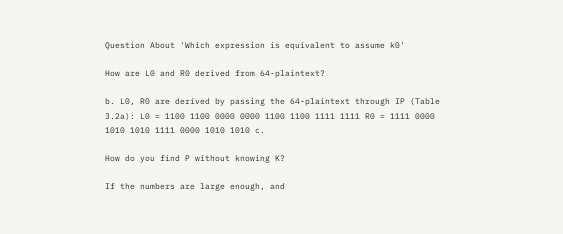Question About 'Which expression is equivalent to assume k0'

How are L0 and R0 derived from 64-plaintext?

b. L0, R0 are derived by passing the 64-plaintext through IP (Table 3.2a): L0 = 1100 1100 0000 0000 1100 1100 1111 1111 R0 = 1111 0000 1010 1010 1111 0000 1010 1010 c.

How do you find P without knowing K?

If the numbers are large enough, and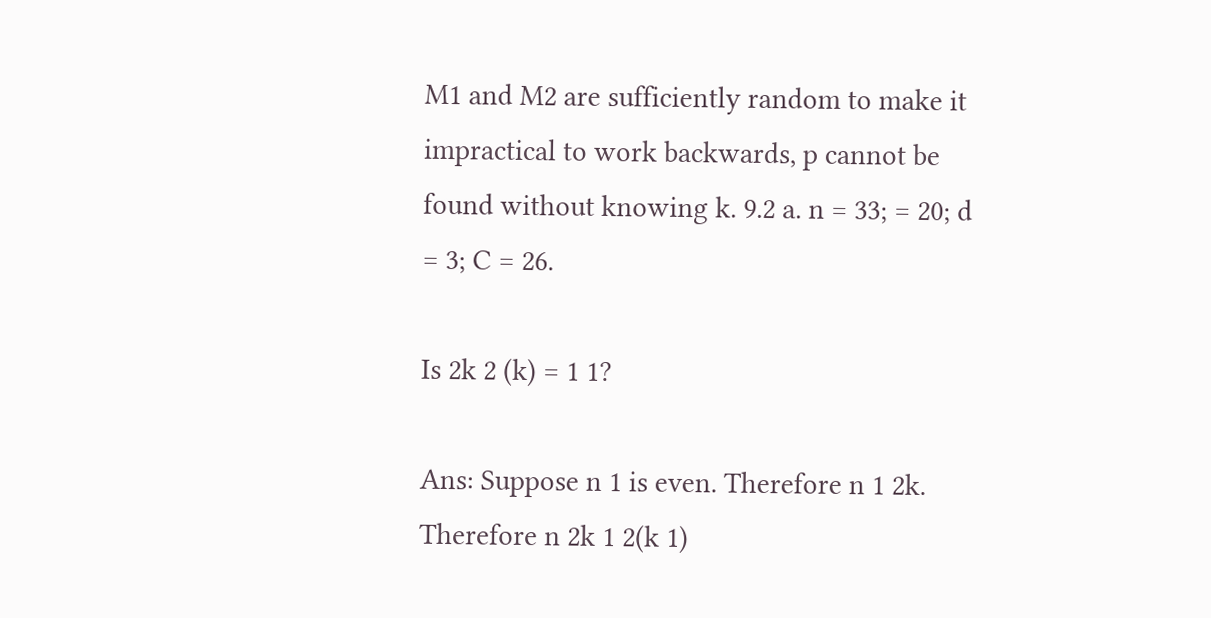M1 and M2 are sufficiently random to make it impractical to work backwards, p cannot be found without knowing k. 9.2 a. n = 33; = 20; d = 3; C = 26.

Is 2k 2 (k) = 1 1?

Ans: Suppose n 1 is even. Therefore n 1 2k. Therefore n 2k 1 2(k 1)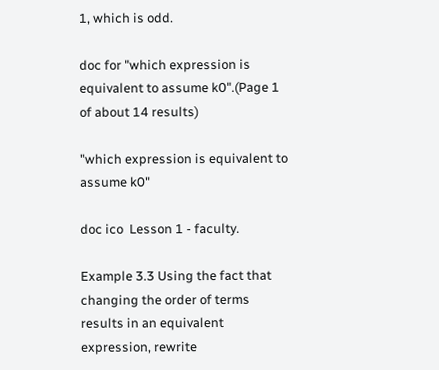1, which is odd.

doc for "which expression is equivalent to assume k0".(Page 1 of about 14 results)

"which expression is equivalent to assume k0"

doc ico  Lesson 1 - faculty.

Example 3.3 Using the fact that changing the order of terms results in an equivalent expression, rewrite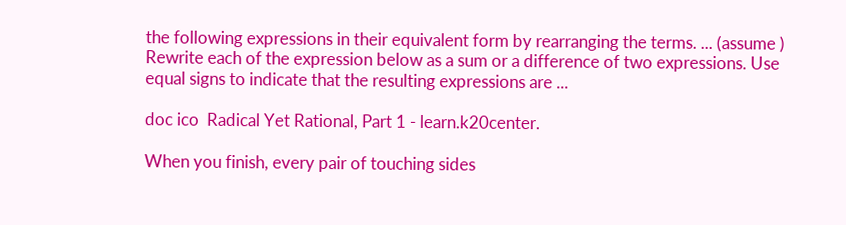the following expressions in their equivalent form by rearranging the terms. ... (assume ) Rewrite each of the expression below as a sum or a difference of two expressions. Use equal signs to indicate that the resulting expressions are ...

doc ico  Radical Yet Rational, Part 1 - learn.k20center.

When you finish, every pair of touching sides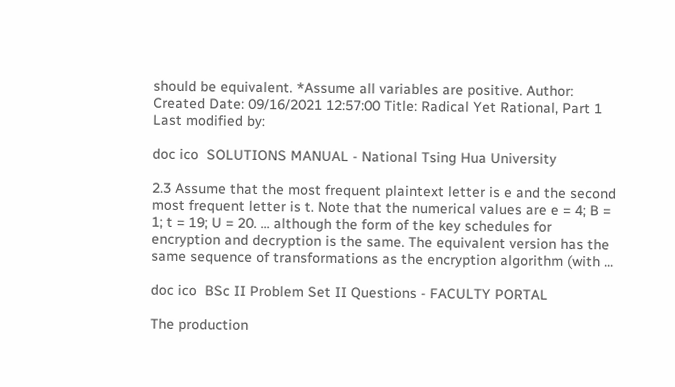should be equivalent. *Assume all variables are positive. Author: Created Date: 09/16/2021 12:57:00 Title: Radical Yet Rational, Part 1 Last modified by:

doc ico  SOLUTIONS MANUAL - National Tsing Hua University

2.3 Assume that the most frequent plaintext letter is e and the second most frequent letter is t. Note that the numerical values are e = 4; B = 1; t = 19; U = 20. ... although the form of the key schedules for encryption and decryption is the same. The equivalent version has the same sequence of transformations as the encryption algorithm (with ...

doc ico  BSc II Problem Set II Questions - FACULTY PORTAL

The production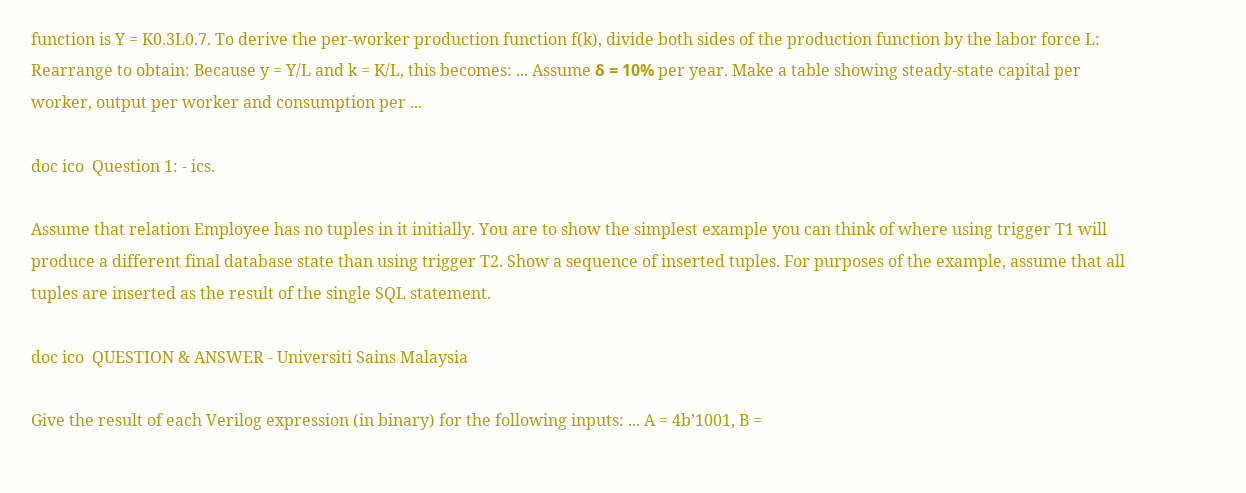function is Y = K0.3L0.7. To derive the per-worker production function f(k), divide both sides of the production function by the labor force L: Rearrange to obtain: Because y = Y/L and k = K/L, this becomes: ... Assume δ = 10% per year. Make a table showing steady-state capital per worker, output per worker and consumption per ...

doc ico  Question 1: - ics.

Assume that relation Employee has no tuples in it initially. You are to show the simplest example you can think of where using trigger T1 will produce a different final database state than using trigger T2. Show a sequence of inserted tuples. For purposes of the example, assume that all tuples are inserted as the result of the single SQL statement.

doc ico  QUESTION & ANSWER - Universiti Sains Malaysia

Give the result of each Verilog expression (in binary) for the following inputs: ... A = 4b’1001, B =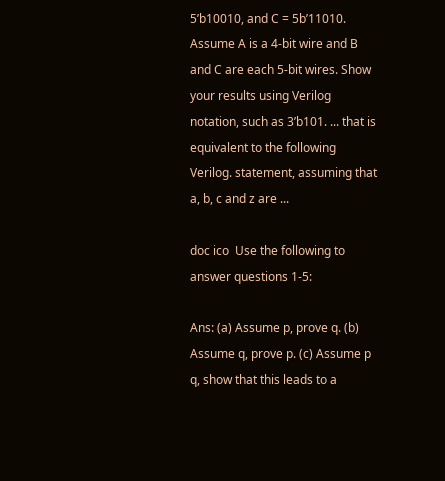5’b10010, and C = 5b’11010. Assume A is a 4-bit wire and B and C are each 5-bit wires. Show your results using Verilog notation, such as 3’b101. ... that is equivalent to the following Verilog. statement, assuming that a, b, c and z are ...

doc ico  Use the following to answer questions 1-5:

Ans: (a) Assume p, prove q. (b) Assume q, prove p. (c) Assume p q, show that this leads to a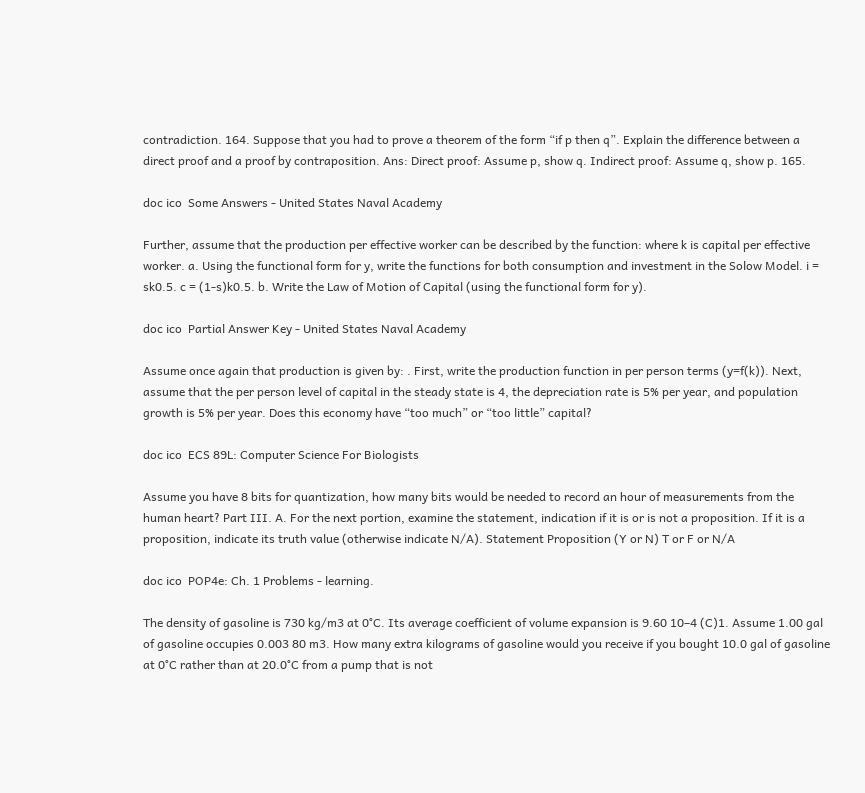contradiction. 164. Suppose that you had to prove a theorem of the form “if p then q”. Explain the difference between a direct proof and a proof by contraposition. Ans: Direct proof: Assume p, show q. Indirect proof: Assume q, show p. 165.

doc ico  Some Answers - United States Naval Academy

Further, assume that the production per effective worker can be described by the function: where k is capital per effective worker. a. Using the functional form for y, write the functions for both consumption and investment in the Solow Model. i = sk0.5. c = (1-s)k0.5. b. Write the Law of Motion of Capital (using the functional form for y).

doc ico  Partial Answer Key - United States Naval Academy

Assume once again that production is given by: . First, write the production function in per person terms (y=f(k)). Next, assume that the per person level of capital in the steady state is 4, the depreciation rate is 5% per year, and population growth is 5% per year. Does this economy have “too much” or “too little” capital?

doc ico  ECS 89L: Computer Science For Biologists

Assume you have 8 bits for quantization, how many bits would be needed to record an hour of measurements from the human heart? Part III. A. For the next portion, examine the statement, indication if it is or is not a proposition. If it is a proposition, indicate its truth value (otherwise indicate N/A). Statement Proposition (Y or N) T or F or N/A

doc ico  POP4e: Ch. 1 Problems - learning.

The density of gasoline is 730 kg/m3 at 0°C. Its average coefficient of volume expansion is 9.60 10–4 (C)1. Assume 1.00 gal of gasoline occupies 0.003 80 m3. How many extra kilograms of gasoline would you receive if you bought 10.0 gal of gasoline at 0°C rather than at 20.0°C from a pump that is not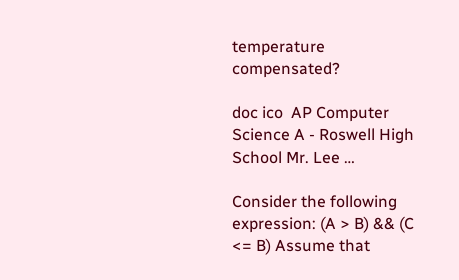temperature compensated?

doc ico  AP Computer Science A - Roswell High School Mr. Lee …

Consider the following expression: (A > B) && (C <= B) Assume that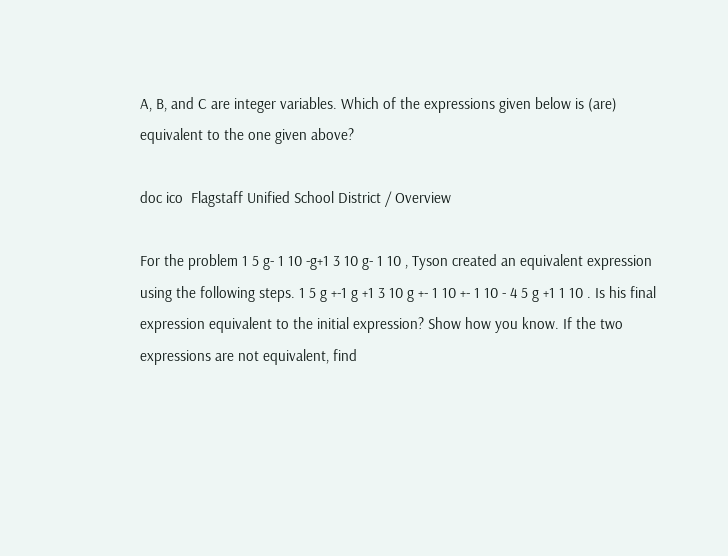A, B, and C are integer variables. Which of the expressions given below is (are) equivalent to the one given above?

doc ico  Flagstaff Unified School District / Overview

For the problem 1 5 g- 1 10 -g+1 3 10 g- 1 10 , Tyson created an equivalent expression using the following steps. 1 5 g +-1 g +1 3 10 g +- 1 10 +- 1 10 - 4 5 g +1 1 10 . Is his final expression equivalent to the initial expression? Show how you know. If the two expressions are not equivalent, find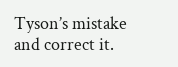Tyson’s mistake and correct it.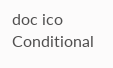doc ico  Conditional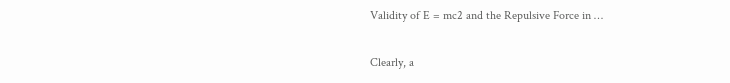Validity of E = mc2 and the Repulsive Force in …

Clearly, a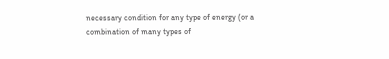necessary condition for any type of energy (or a combination of many types of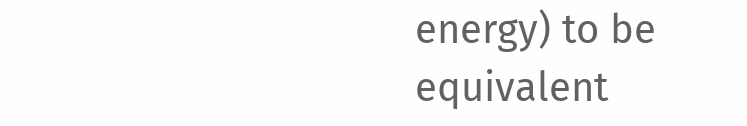energy) to be equivalent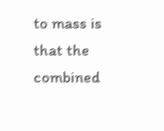to mass is that the combined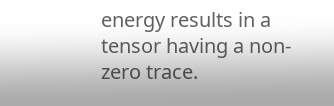energy results in a tensor having a non-zero trace.